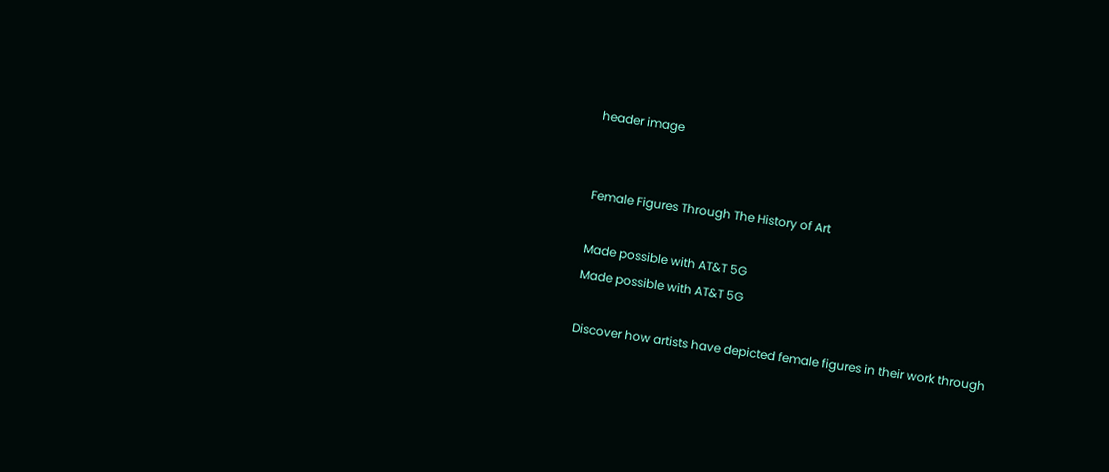header image


Female Figures Through The History of Art

Made possible with AT&T 5G
Made possible with AT&T 5G

Discover how artists have depicted female figures in their work through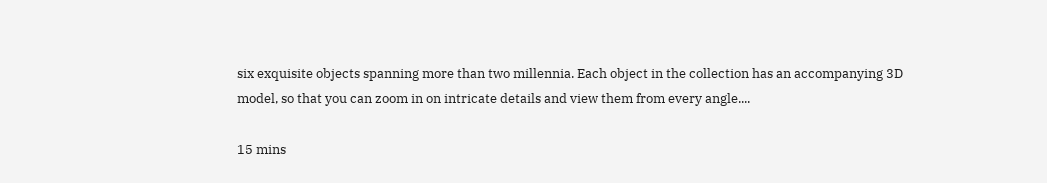six exquisite objects spanning more than two millennia. Each object in the collection has an accompanying 3D model, so that you can zoom in on intricate details and view them from every angle....

15 mins